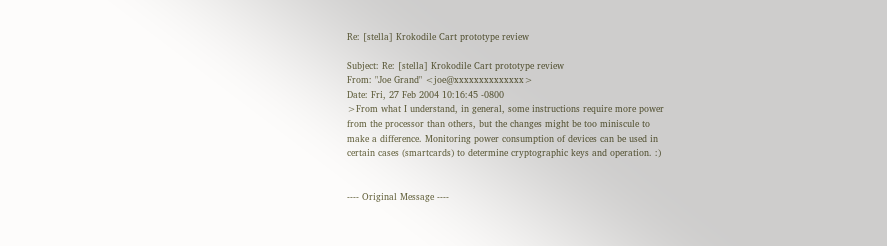Re: [stella] Krokodile Cart prototype review

Subject: Re: [stella] Krokodile Cart prototype review
From: "Joe Grand" <joe@xxxxxxxxxxxxxx>
Date: Fri, 27 Feb 2004 10:16:45 -0800
>From what I understand, in general, some instructions require more power
from the processor than others, but the changes might be too miniscule to
make a difference. Monitoring power consumption of devices can be used in
certain cases (smartcards) to determine cryptographic keys and operation. :)


---- Original Message ----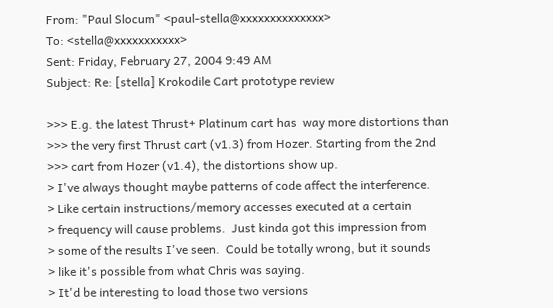From: "Paul Slocum" <paul-stella@xxxxxxxxxxxxxx>
To: <stella@xxxxxxxxxxx>
Sent: Friday, February 27, 2004 9:49 AM
Subject: Re: [stella] Krokodile Cart prototype review

>>> E.g. the latest Thrust+ Platinum cart has  way more distortions than
>>> the very first Thrust cart (v1.3) from Hozer. Starting from the 2nd
>>> cart from Hozer (v1.4), the distortions show up.
> I've always thought maybe patterns of code affect the interference.
> Like certain instructions/memory accesses executed at a certain
> frequency will cause problems.  Just kinda got this impression from
> some of the results I've seen.  Could be totally wrong, but it sounds
> like it's possible from what Chris was saying.
> It'd be interesting to load those two versions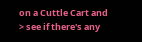on a Cuttle Cart and
> see if there's any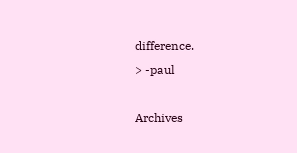difference.
> -paul

Archives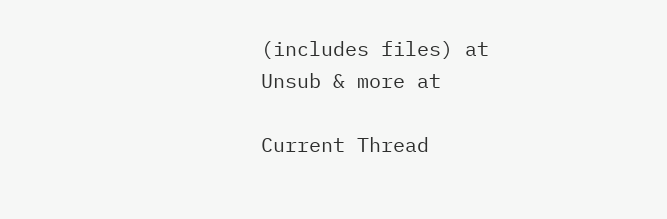(includes files) at
Unsub & more at

Current Thread